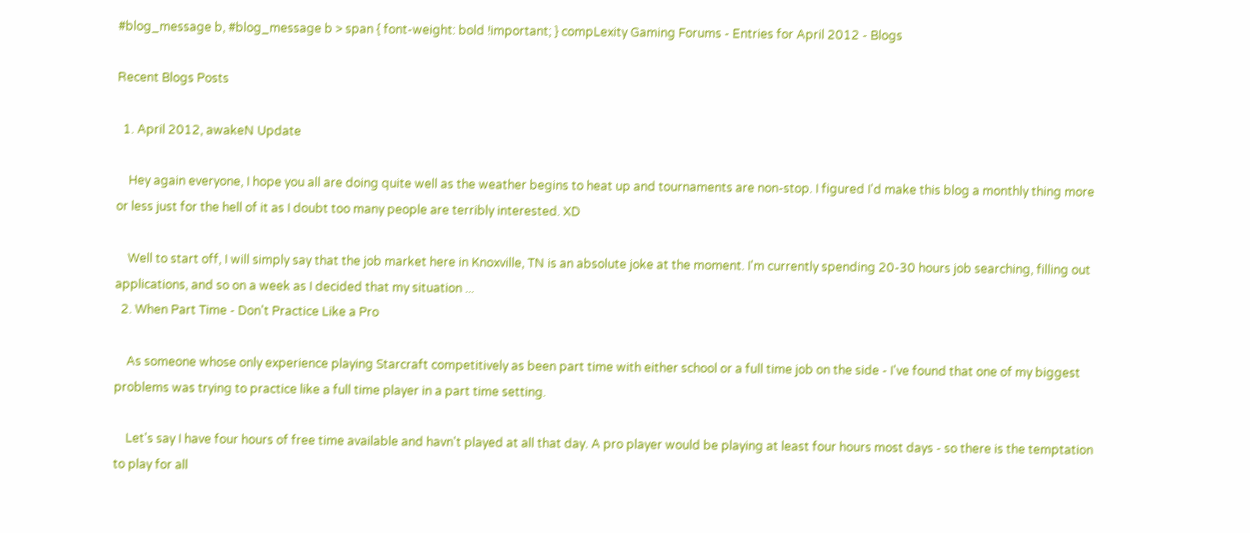#blog_message b, #blog_message b > span { font-weight: bold !important; } compLexity Gaming Forums - Entries for April 2012 - Blogs

Recent Blogs Posts

  1. April 2012, awakeN Update

    Hey again everyone, I hope you all are doing quite well as the weather begins to heat up and tournaments are non-stop. I figured I'd make this blog a monthly thing more or less just for the hell of it as I doubt too many people are terribly interested. XD

    Well to start off, I will simply say that the job market here in Knoxville, TN is an absolute joke at the moment. I'm currently spending 20-30 hours job searching, filling out applications, and so on a week as I decided that my situation ...
  2. When Part Time - Don't Practice Like a Pro

    As someone whose only experience playing Starcraft competitively as been part time with either school or a full time job on the side - I've found that one of my biggest problems was trying to practice like a full time player in a part time setting.

    Let's say I have four hours of free time available and havn't played at all that day. A pro player would be playing at least four hours most days - so there is the temptation to play for all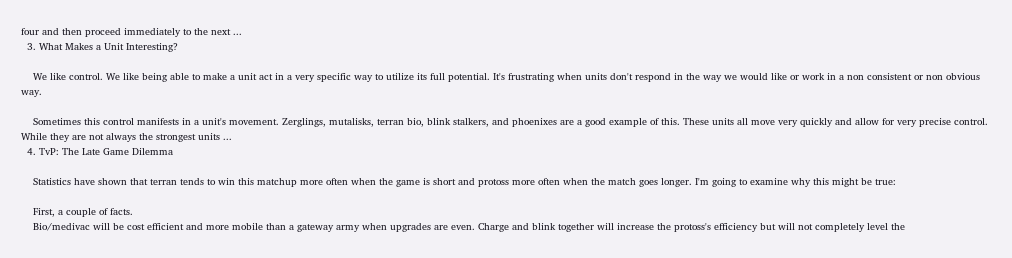four and then proceed immediately to the next ...
  3. What Makes a Unit Interesting?

    We like control. We like being able to make a unit act in a very specific way to utilize its full potential. It's frustrating when units don't respond in the way we would like or work in a non consistent or non obvious way.

    Sometimes this control manifests in a unit's movement. Zerglings, mutalisks, terran bio, blink stalkers, and phoenixes are a good example of this. These units all move very quickly and allow for very precise control. While they are not always the strongest units ...
  4. TvP: The Late Game Dilemma

    Statistics have shown that terran tends to win this matchup more often when the game is short and protoss more often when the match goes longer. I'm going to examine why this might be true:

    First, a couple of facts.
    Bio/medivac will be cost efficient and more mobile than a gateway army when upgrades are even. Charge and blink together will increase the protoss's efficiency but will not completely level the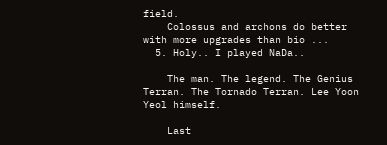field.
    Colossus and archons do better with more upgrades than bio ...
  5. Holy.. I played NaDa..

    The man. The legend. The Genius Terran. The Tornado Terran. Lee Yoon Yeol himself.

    Last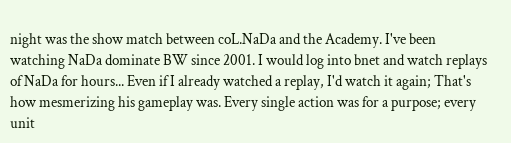night was the show match between coL.NaDa and the Academy. I've been watching NaDa dominate BW since 2001. I would log into bnet and watch replays of NaDa for hours... Even if I already watched a replay, I'd watch it again; That's how mesmerizing his gameplay was. Every single action was for a purpose; every unit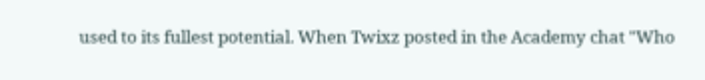used to its fullest potential. When Twixz posted in the Academy chat "Who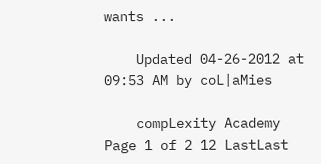wants ...

    Updated 04-26-2012 at 09:53 AM by coL|aMies

    compLexity Academy
Page 1 of 2 12 LastLast